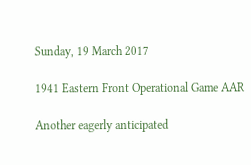Sunday, 19 March 2017

1941 Eastern Front Operational Game AAR

Another eagerly anticipated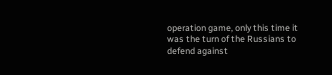operation game, only this time it was the turn of the Russians to defend against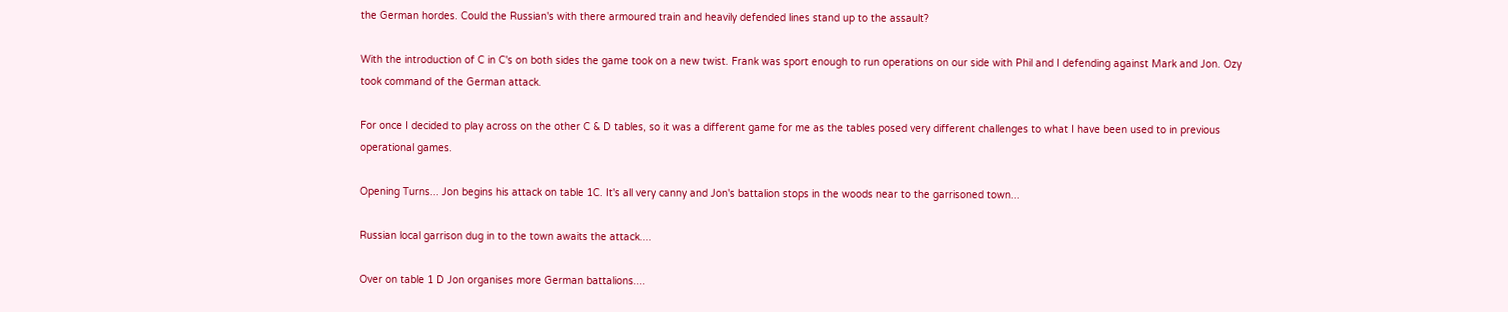the German hordes. Could the Russian's with there armoured train and heavily defended lines stand up to the assault?

With the introduction of C in C's on both sides the game took on a new twist. Frank was sport enough to run operations on our side with Phil and I defending against Mark and Jon. Ozy took command of the German attack.

For once I decided to play across on the other C & D tables, so it was a different game for me as the tables posed very different challenges to what I have been used to in previous operational games.

Opening Turns... Jon begins his attack on table 1C. It's all very canny and Jon's battalion stops in the woods near to the garrisoned town...

Russian local garrison dug in to the town awaits the attack....

Over on table 1 D Jon organises more German battalions....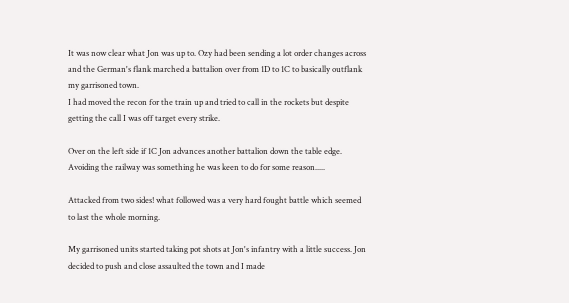It was now clear what Jon was up to. Ozy had been sending a lot order changes across and the German's flank marched a battalion over from 1D to 1C to basically outflank my garrisoned town.
I had moved the recon for the train up and tried to call in the rockets but despite getting the call I was off target every strike.

Over on the left side if 1C Jon advances another battalion down the table edge. Avoiding the railway was something he was keen to do for some reason.....

Attacked from two sides! what followed was a very hard fought battle which seemed to last the whole morning.

My garrisoned units started taking pot shots at Jon's infantry with a little success. Jon decided to push and close assaulted the town and I made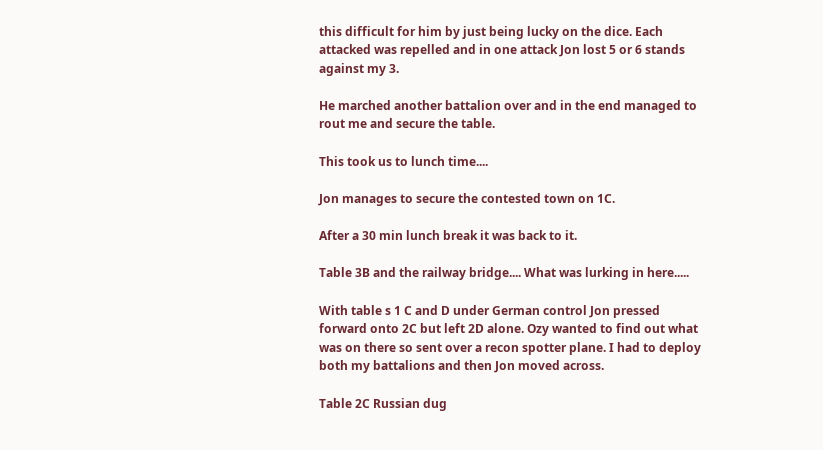this difficult for him by just being lucky on the dice. Each attacked was repelled and in one attack Jon lost 5 or 6 stands against my 3.

He marched another battalion over and in the end managed to rout me and secure the table.

This took us to lunch time....

Jon manages to secure the contested town on 1C.

After a 30 min lunch break it was back to it.

Table 3B and the railway bridge.... What was lurking in here.....

With table s 1 C and D under German control Jon pressed forward onto 2C but left 2D alone. Ozy wanted to find out what was on there so sent over a recon spotter plane. I had to deploy both my battalions and then Jon moved across.

Table 2C Russian dug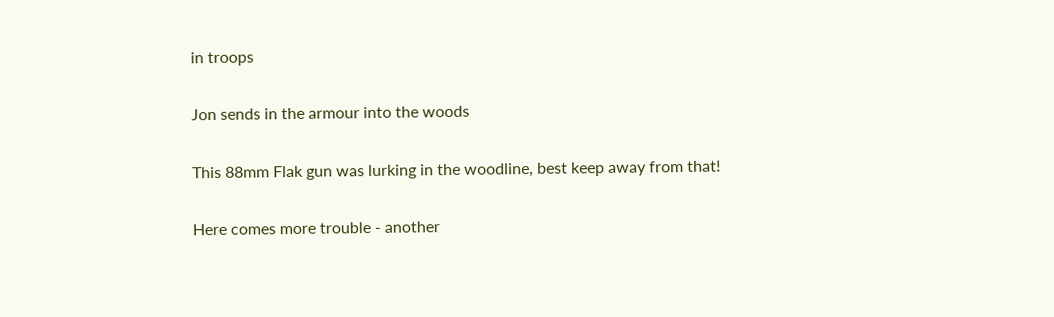in troops

Jon sends in the armour into the woods

This 88mm Flak gun was lurking in the woodline, best keep away from that!

Here comes more trouble - another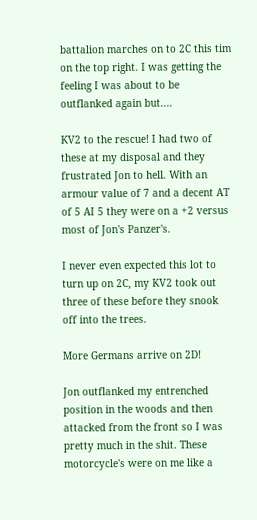battalion marches on to 2C this tim on the top right. I was getting the feeling I was about to be outflanked again but....

KV2 to the rescue! I had two of these at my disposal and they frustrated Jon to hell. With an armour value of 7 and a decent AT of 5 AI 5 they were on a +2 versus most of Jon's Panzer's.

I never even expected this lot to turn up on 2C, my KV2 took out three of these before they snook off into the trees.

More Germans arrive on 2D!

Jon outflanked my entrenched position in the woods and then attacked from the front so I was pretty much in the shit. These motorcycle's were on me like a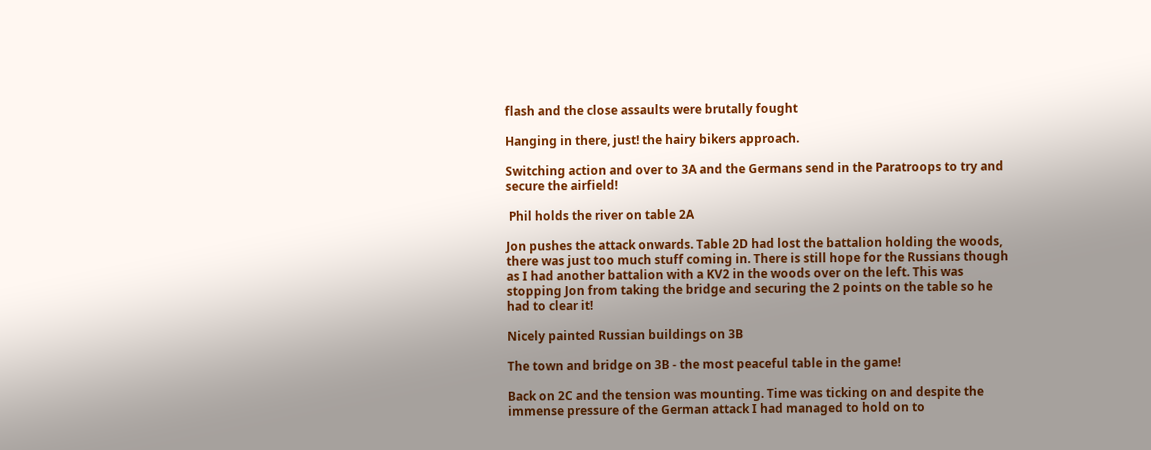flash and the close assaults were brutally fought

Hanging in there, just! the hairy bikers approach.

Switching action and over to 3A and the Germans send in the Paratroops to try and secure the airfield!

 Phil holds the river on table 2A

Jon pushes the attack onwards. Table 2D had lost the battalion holding the woods, there was just too much stuff coming in. There is still hope for the Russians though as I had another battalion with a KV2 in the woods over on the left. This was stopping Jon from taking the bridge and securing the 2 points on the table so he had to clear it!

Nicely painted Russian buildings on 3B

The town and bridge on 3B - the most peaceful table in the game!

Back on 2C and the tension was mounting. Time was ticking on and despite the immense pressure of the German attack I had managed to hold on to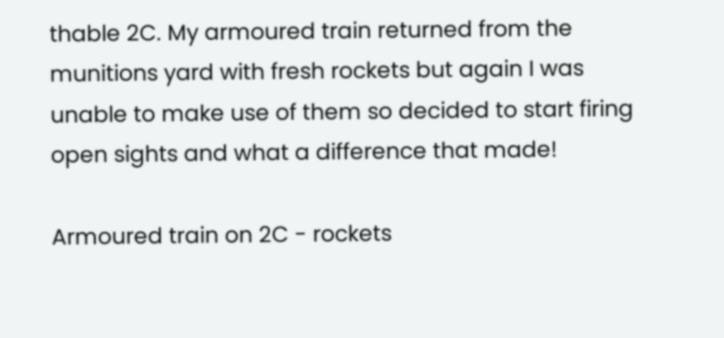thable 2C. My armoured train returned from the munitions yard with fresh rockets but again I was unable to make use of them so decided to start firing open sights and what a difference that made!

Armoured train on 2C - rockets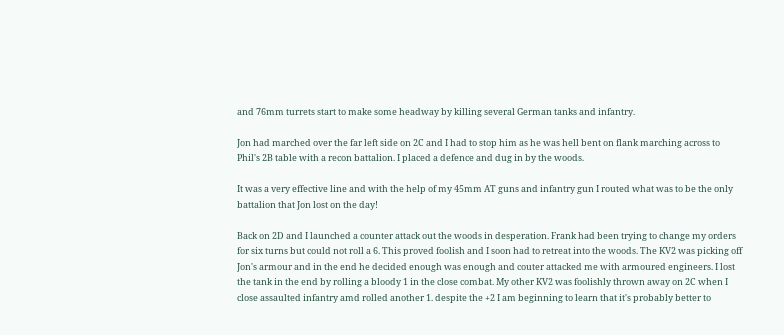and 76mm turrets start to make some headway by killing several German tanks and infantry.

Jon had marched over the far left side on 2C and I had to stop him as he was hell bent on flank marching across to Phil's 2B table with a recon battalion. I placed a defence and dug in by the woods.

It was a very effective line and with the help of my 45mm AT guns and infantry gun I routed what was to be the only battalion that Jon lost on the day!

Back on 2D and I launched a counter attack out the woods in desperation. Frank had been trying to change my orders for six turns but could not roll a 6. This proved foolish and I soon had to retreat into the woods. The KV2 was picking off Jon's armour and in the end he decided enough was enough and couter attacked me with armoured engineers. I lost the tank in the end by rolling a bloody 1 in the close combat. My other KV2 was foolishly thrown away on 2C when I close assaulted infantry amd rolled another 1. despite the +2 I am beginning to learn that it's probably better to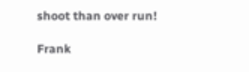shoot than over run!

Frank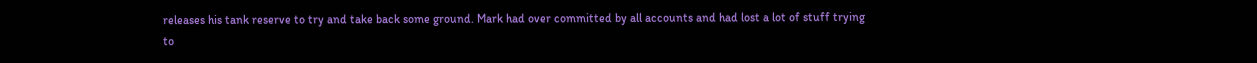releases his tank reserve to try and take back some ground. Mark had over committed by all accounts and had lost a lot of stuff trying to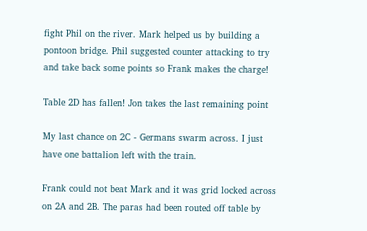fight Phil on the river. Mark helped us by building a pontoon bridge. Phil suggested counter attacking to try and take back some points so Frank makes the charge!

Table 2D has fallen! Jon takes the last remaining point

My last chance on 2C - Germans swarm across. I just have one battalion left with the train.

Frank could not beat Mark and it was grid locked across on 2A and 2B. The paras had been routed off table by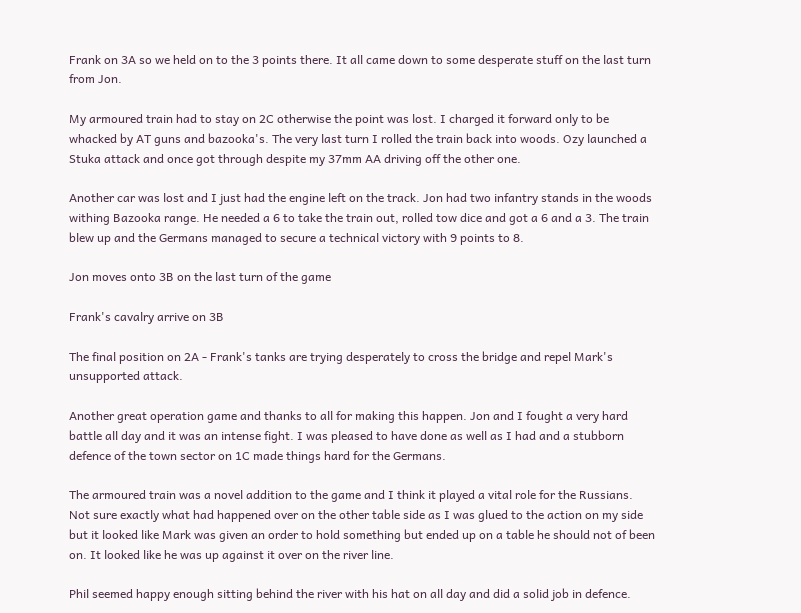Frank on 3A so we held on to the 3 points there. It all came down to some desperate stuff on the last turn from Jon.

My armoured train had to stay on 2C otherwise the point was lost. I charged it forward only to be whacked by AT guns and bazooka's. The very last turn I rolled the train back into woods. Ozy launched a Stuka attack and once got through despite my 37mm AA driving off the other one.

Another car was lost and I just had the engine left on the track. Jon had two infantry stands in the woods withing Bazooka range. He needed a 6 to take the train out, rolled tow dice and got a 6 and a 3. The train blew up and the Germans managed to secure a technical victory with 9 points to 8.

Jon moves onto 3B on the last turn of the game

Frank's cavalry arrive on 3B

The final position on 2A - Frank's tanks are trying desperately to cross the bridge and repel Mark's unsupported attack.

Another great operation game and thanks to all for making this happen. Jon and I fought a very hard battle all day and it was an intense fight. I was pleased to have done as well as I had and a stubborn defence of the town sector on 1C made things hard for the Germans.

The armoured train was a novel addition to the game and I think it played a vital role for the Russians. Not sure exactly what had happened over on the other table side as I was glued to the action on my side but it looked like Mark was given an order to hold something but ended up on a table he should not of been on. It looked like he was up against it over on the river line.

Phil seemed happy enough sitting behind the river with his hat on all day and did a solid job in defence.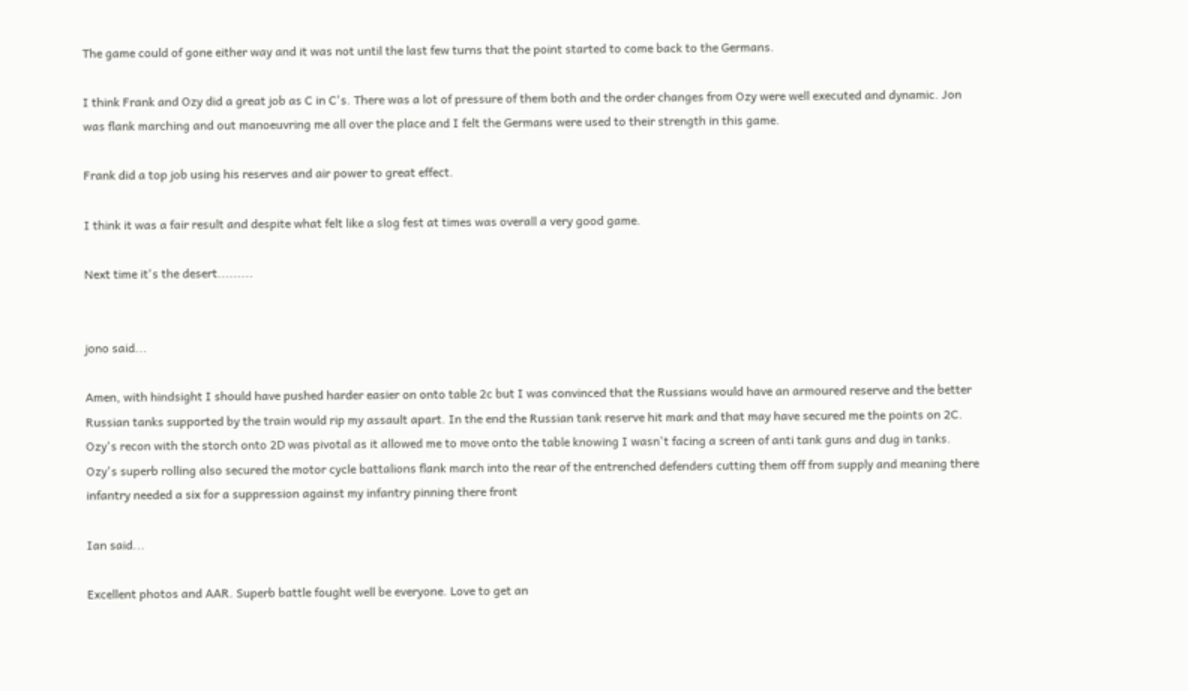The game could of gone either way and it was not until the last few turns that the point started to come back to the Germans.

I think Frank and Ozy did a great job as C in C's. There was a lot of pressure of them both and the order changes from Ozy were well executed and dynamic. Jon was flank marching and out manoeuvring me all over the place and I felt the Germans were used to their strength in this game.

Frank did a top job using his reserves and air power to great effect.

I think it was a fair result and despite what felt like a slog fest at times was overall a very good game.

Next time it's the desert.........


jono said...

Amen, with hindsight I should have pushed harder easier on onto table 2c but I was convinced that the Russians would have an armoured reserve and the better Russian tanks supported by the train would rip my assault apart. In the end the Russian tank reserve hit mark and that may have secured me the points on 2C. Ozy's recon with the storch onto 2D was pivotal as it allowed me to move onto the table knowing I wasn't facing a screen of anti tank guns and dug in tanks. Ozy's superb rolling also secured the motor cycle battalions flank march into the rear of the entrenched defenders cutting them off from supply and meaning there infantry needed a six for a suppression against my infantry pinning there front

Ian said...

Excellent photos and AAR. Superb battle fought well be everyone. Love to get an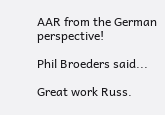AAR from the German perspective!

Phil Broeders said...

Great work Russ.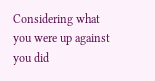Considering what you were up against you did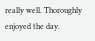really well. Thoroughly enjoyed the day.